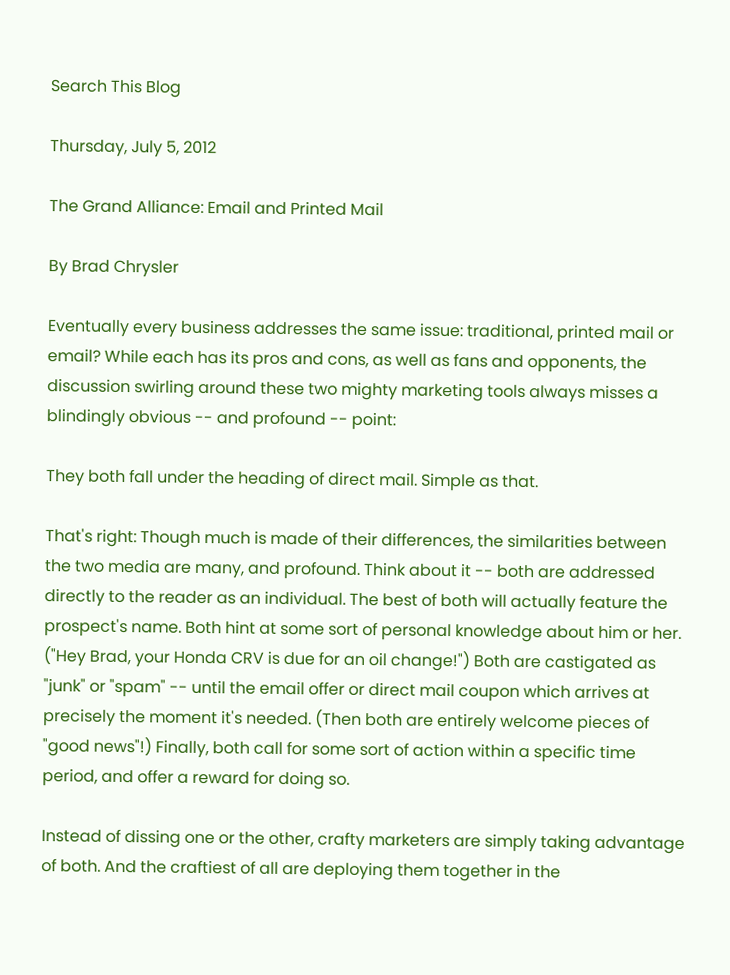Search This Blog

Thursday, July 5, 2012

The Grand Alliance: Email and Printed Mail

By Brad Chrysler

Eventually every business addresses the same issue: traditional, printed mail or email? While each has its pros and cons, as well as fans and opponents, the discussion swirling around these two mighty marketing tools always misses a blindingly obvious -- and profound -- point:

They both fall under the heading of direct mail. Simple as that.

That's right: Though much is made of their differences, the similarities between the two media are many, and profound. Think about it -- both are addressed directly to the reader as an individual. The best of both will actually feature the prospect's name. Both hint at some sort of personal knowledge about him or her. ("Hey Brad, your Honda CRV is due for an oil change!") Both are castigated as "junk" or "spam" -- until the email offer or direct mail coupon which arrives at precisely the moment it's needed. (Then both are entirely welcome pieces of "good news"!) Finally, both call for some sort of action within a specific time period, and offer a reward for doing so.

Instead of dissing one or the other, crafty marketers are simply taking advantage of both. And the craftiest of all are deploying them together in the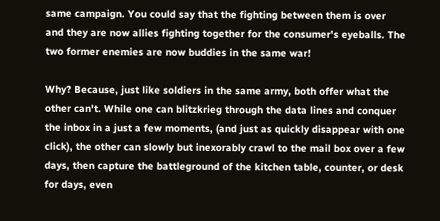same campaign. You could say that the fighting between them is over and they are now allies fighting together for the consumer's eyeballs. The two former enemies are now buddies in the same war!

Why? Because, just like soldiers in the same army, both offer what the other can't. While one can blitzkrieg through the data lines and conquer the inbox in a just a few moments, (and just as quickly disappear with one click), the other can slowly but inexorably crawl to the mail box over a few days, then capture the battleground of the kitchen table, counter, or desk for days, even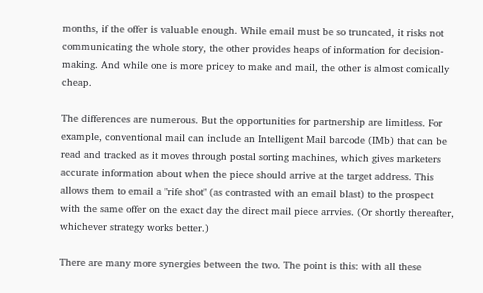months, if the offer is valuable enough. While email must be so truncated, it risks not communicating the whole story, the other provides heaps of information for decision-making. And while one is more pricey to make and mail, the other is almost comically cheap.

The differences are numerous. But the opportunities for partnership are limitless. For example, conventional mail can include an Intelligent Mail barcode (IMb) that can be read and tracked as it moves through postal sorting machines, which gives marketers accurate information about when the piece should arrive at the target address. This allows them to email a "rife shot" (as contrasted with an email blast) to the prospect with the same offer on the exact day the direct mail piece arrvies. (Or shortly thereafter, whichever strategy works better.)

There are many more synergies between the two. The point is this: with all these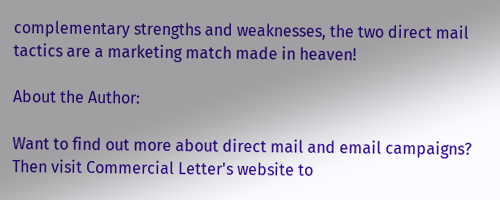complementary strengths and weaknesses, the two direct mail tactics are a marketing match made in heaven!

About the Author:

Want to find out more about direct mail and email campaigns? Then visit Commercial Letter's website to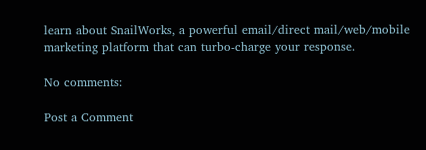learn about SnailWorks, a powerful email/direct mail/web/mobile marketing platform that can turbo-charge your response.

No comments:

Post a Comment